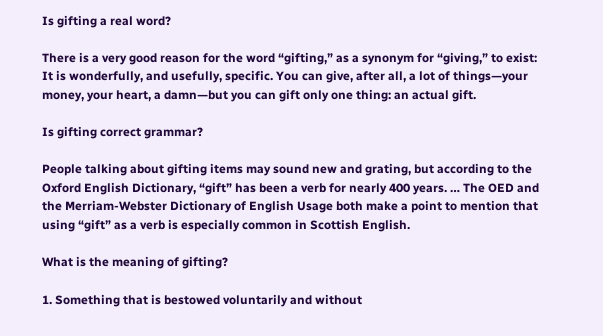Is gifting a real word?

There is a very good reason for the word “gifting,” as a synonym for “giving,” to exist: It is wonderfully, and usefully, specific. You can give, after all, a lot of things—your money, your heart, a damn—but you can gift only one thing: an actual gift.

Is gifting correct grammar?

People talking about gifting items may sound new and grating, but according to the Oxford English Dictionary, “gift” has been a verb for nearly 400 years. … The OED and the Merriam-Webster Dictionary of English Usage both make a point to mention that using “gift” as a verb is especially common in Scottish English.

What is the meaning of gifting?

1. Something that is bestowed voluntarily and without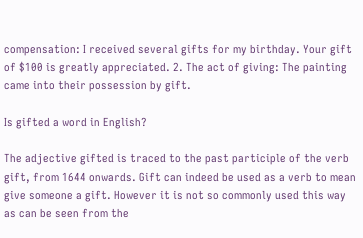compensation: I received several gifts for my birthday. Your gift of $100 is greatly appreciated. 2. The act of giving: The painting came into their possession by gift.

Is gifted a word in English?

The adjective gifted is traced to the past participle of the verb gift, from 1644 onwards. Gift can indeed be used as a verb to mean give someone a gift. However it is not so commonly used this way as can be seen from the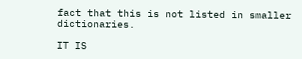fact that this is not listed in smaller dictionaries.

IT IS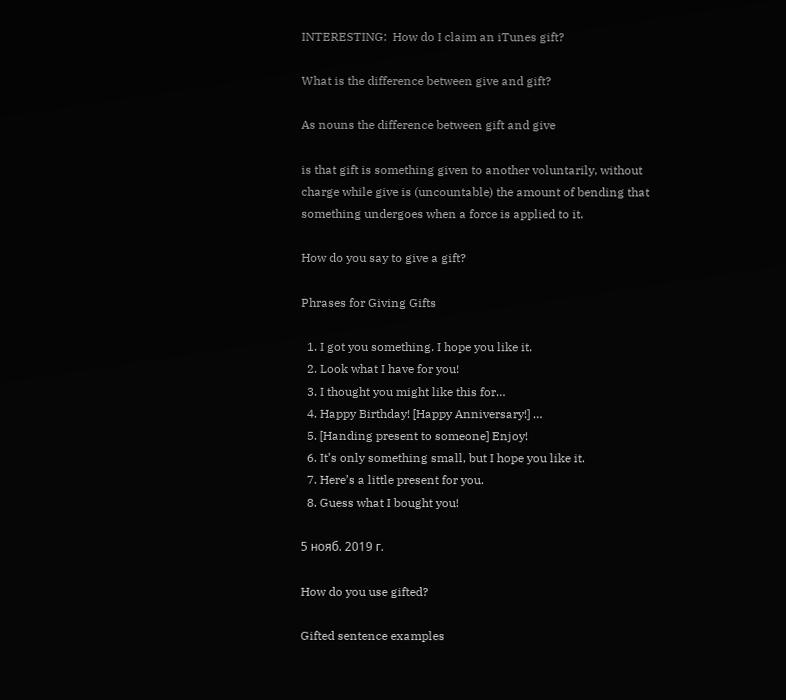INTERESTING:  How do I claim an iTunes gift?

What is the difference between give and gift?

As nouns the difference between gift and give

is that gift is something given to another voluntarily, without charge while give is (uncountable) the amount of bending that something undergoes when a force is applied to it.

How do you say to give a gift?

Phrases for Giving Gifts

  1. I got you something. I hope you like it.
  2. Look what I have for you!
  3. I thought you might like this for…
  4. Happy Birthday! [Happy Anniversary!] …
  5. [Handing present to someone] Enjoy!
  6. It’s only something small, but I hope you like it.
  7. Here’s a little present for you.
  8. Guess what I bought you!

5 нояб. 2019 г.

How do you use gifted?

Gifted sentence examples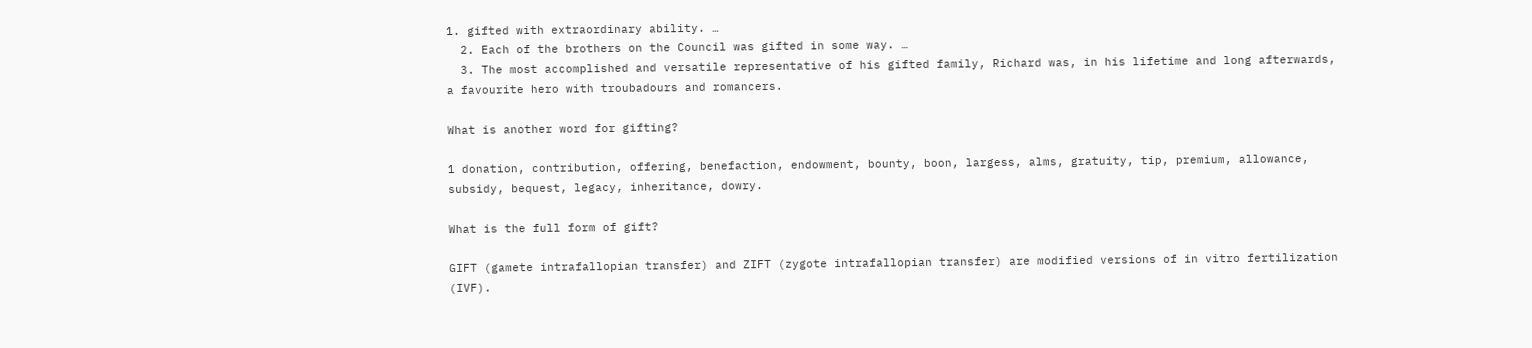1. gifted with extraordinary ability. …
  2. Each of the brothers on the Council was gifted in some way. …
  3. The most accomplished and versatile representative of his gifted family, Richard was, in his lifetime and long afterwards, a favourite hero with troubadours and romancers.

What is another word for gifting?

1 donation, contribution, offering, benefaction, endowment, bounty, boon, largess, alms, gratuity, tip, premium, allowance, subsidy, bequest, legacy, inheritance, dowry.

What is the full form of gift?

GIFT (gamete intrafallopian transfer) and ZIFT (zygote intrafallopian transfer) are modified versions of in vitro fertilization (IVF).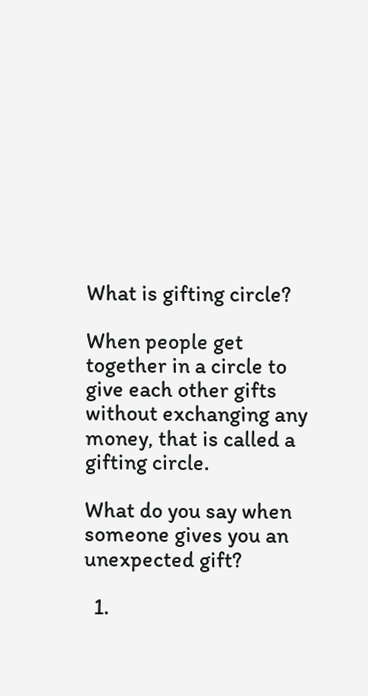What is gifting circle?

When people get together in a circle to give each other gifts without exchanging any money, that is called a gifting circle.

What do you say when someone gives you an unexpected gift?

  1.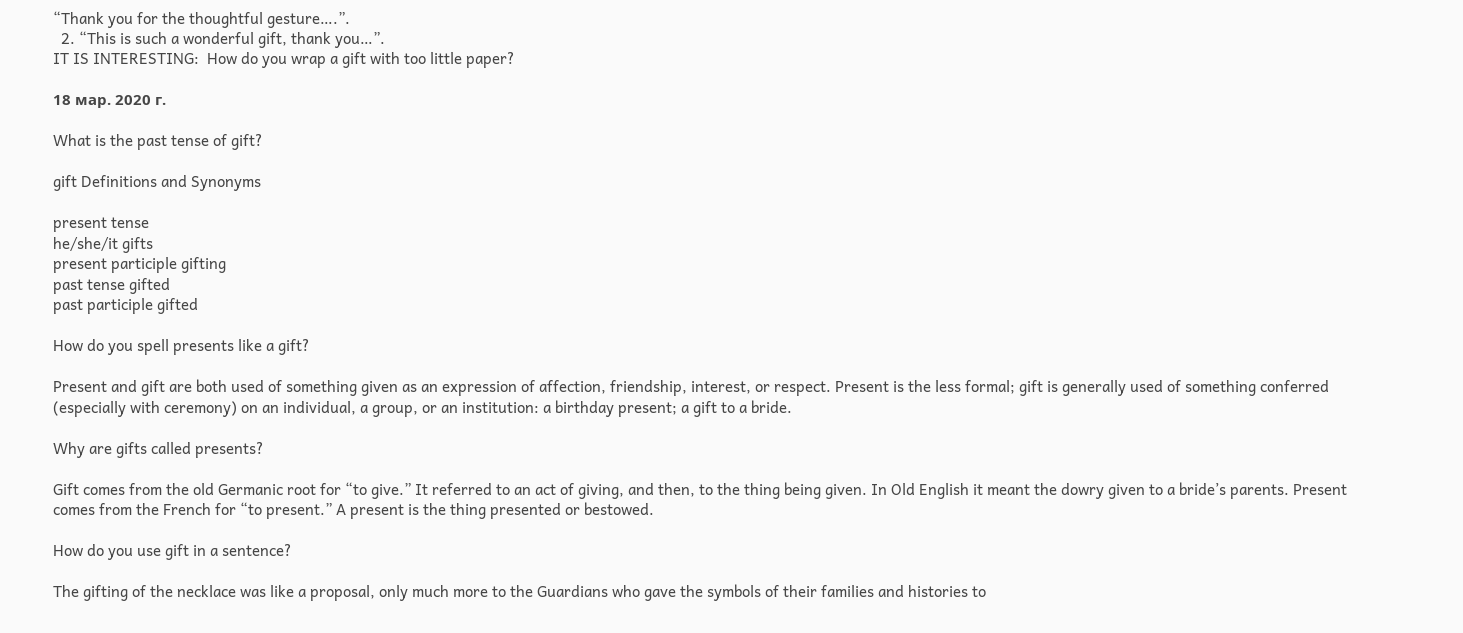“Thank you for the thoughtful gesture….”.
  2. “This is such a wonderful gift, thank you…”.
IT IS INTERESTING:  How do you wrap a gift with too little paper?

18 мар. 2020 г.

What is the past tense of gift?

gift Definitions and Synonyms

present tense
he/she/it gifts
present participle gifting
past tense gifted
past participle gifted

How do you spell presents like a gift?

Present and gift are both used of something given as an expression of affection, friendship, interest, or respect. Present is the less formal; gift is generally used of something conferred (especially with ceremony) on an individual, a group, or an institution: a birthday present; a gift to a bride.

Why are gifts called presents?

Gift comes from the old Germanic root for “to give.” It referred to an act of giving, and then, to the thing being given. In Old English it meant the dowry given to a bride’s parents. Present comes from the French for “to present.” A present is the thing presented or bestowed.

How do you use gift in a sentence?

The gifting of the necklace was like a proposal, only much more to the Guardians who gave the symbols of their families and histories to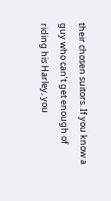their chosen suitors. If you know a guy who can’t get enough of riding his Harley, you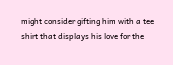might consider gifting him with a tee shirt that displays his love for the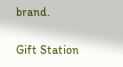brand.

Gift Station